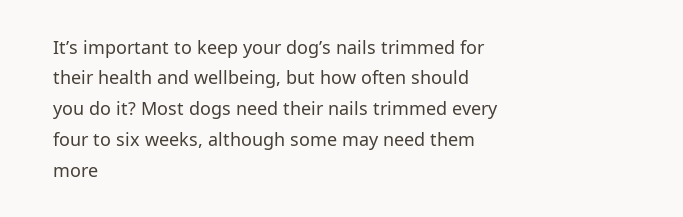It’s important to keep your dog’s nails trimmed for their health and wellbeing, but how often should you do it? Most dogs need their nails trimmed every four to six weeks, although some may need them more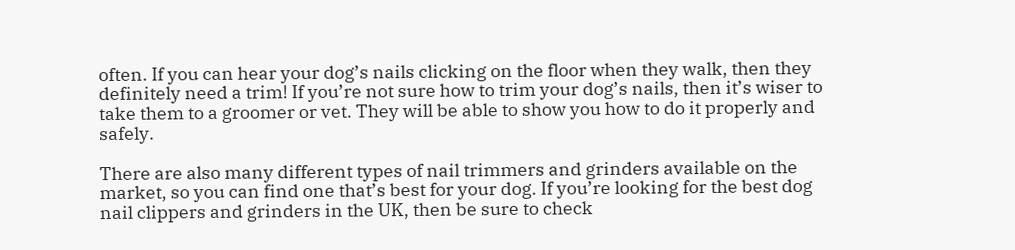often. If you can hear your dog’s nails clicking on the floor when they walk, then they definitely need a trim! If you’re not sure how to trim your dog’s nails, then it’s wiser to take them to a groomer or vet. They will be able to show you how to do it properly and safely.

There are also many different types of nail trimmers and grinders available on the market, so you can find one that’s best for your dog. If you’re looking for the best dog nail clippers and grinders in the UK, then be sure to check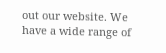out our website. We have a wide range of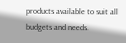products available to suit all budgets and needs.